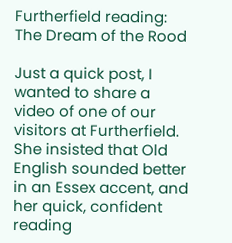Furtherfield reading: The Dream of the Rood

Just a quick post, I wanted to share a video of one of our visitors at Furtherfield. She insisted that Old English sounded better in an Essex accent, and her quick, confident reading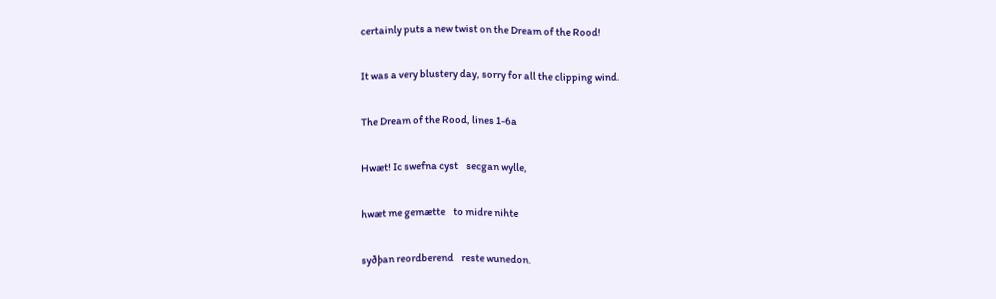certainly puts a new twist on the Dream of the Rood!

It was a very blustery day, sorry for all the clipping wind.

The Dream of the Rood, lines 1-6a

Hwæt! Ic swefna cyst    secgan wylle,

hwæt me gemætte    to midre nihte

syðþan reordberend    reste wunedon.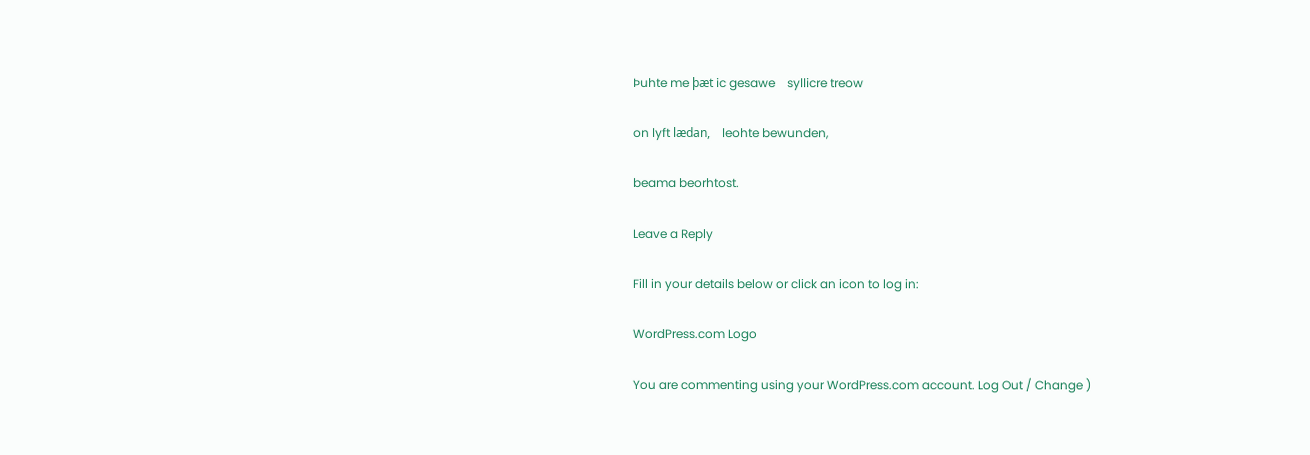Þuhte me þæt ic gesawe    syllicre treow

on lyft lædan,    leohte bewunden,

beama beorhtost.

Leave a Reply

Fill in your details below or click an icon to log in:

WordPress.com Logo

You are commenting using your WordPress.com account. Log Out / Change )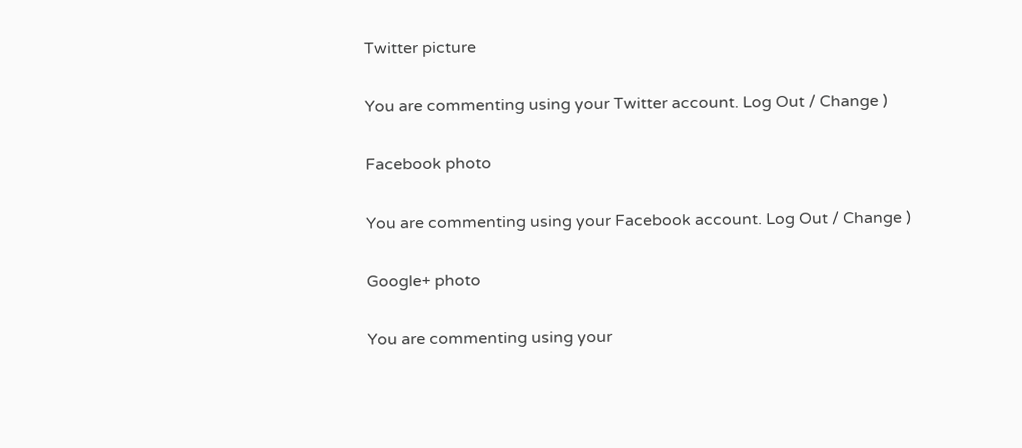Twitter picture

You are commenting using your Twitter account. Log Out / Change )

Facebook photo

You are commenting using your Facebook account. Log Out / Change )

Google+ photo

You are commenting using your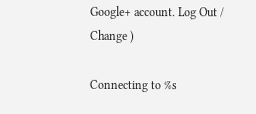Google+ account. Log Out / Change )

Connecting to %s